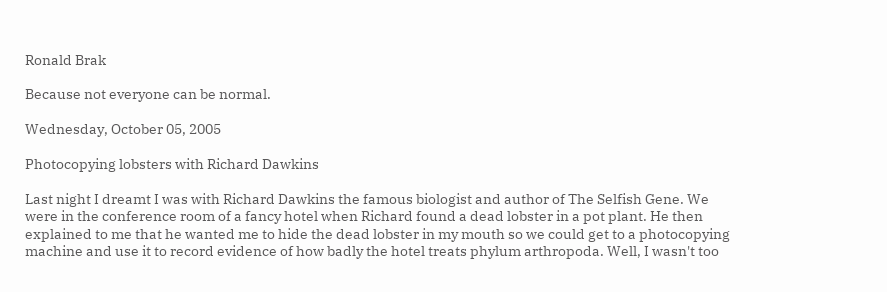Ronald Brak

Because not everyone can be normal.

Wednesday, October 05, 2005

Photocopying lobsters with Richard Dawkins

Last night I dreamt I was with Richard Dawkins the famous biologist and author of The Selfish Gene. We were in the conference room of a fancy hotel when Richard found a dead lobster in a pot plant. He then explained to me that he wanted me to hide the dead lobster in my mouth so we could get to a photocopying machine and use it to record evidence of how badly the hotel treats phylum arthropoda. Well, I wasn't too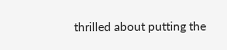thrilled about putting the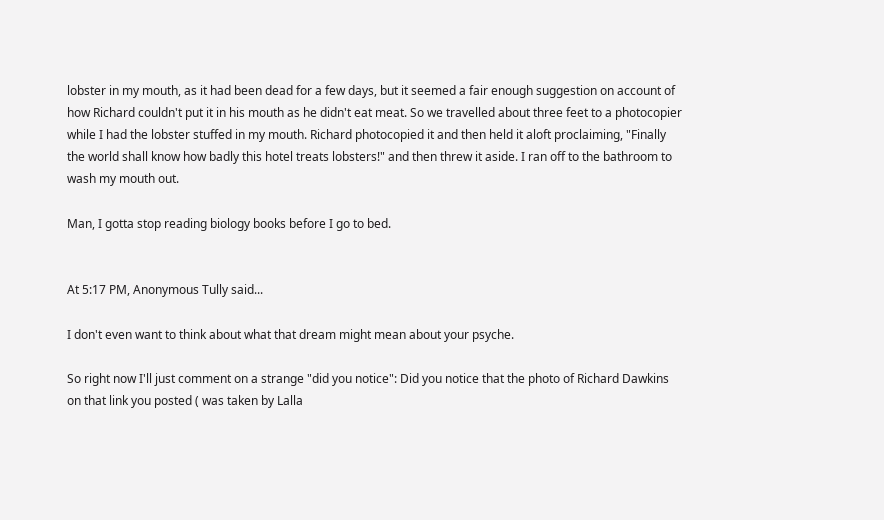lobster in my mouth, as it had been dead for a few days, but it seemed a fair enough suggestion on account of how Richard couldn't put it in his mouth as he didn't eat meat. So we travelled about three feet to a photocopier while I had the lobster stuffed in my mouth. Richard photocopied it and then held it aloft proclaiming, "Finally the world shall know how badly this hotel treats lobsters!" and then threw it aside. I ran off to the bathroom to wash my mouth out.

Man, I gotta stop reading biology books before I go to bed.


At 5:17 PM, Anonymous Tully said...

I don't even want to think about what that dream might mean about your psyche.

So right now I'll just comment on a strange "did you notice": Did you notice that the photo of Richard Dawkins on that link you posted ( was taken by Lalla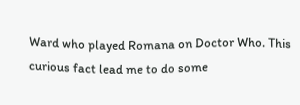Ward who played Romana on Doctor Who. This curious fact lead me to do some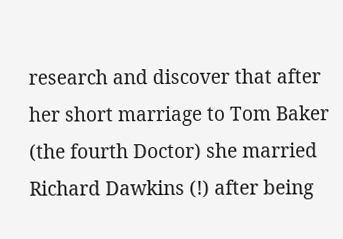research and discover that after her short marriage to Tom Baker (the fourth Doctor) she married Richard Dawkins (!) after being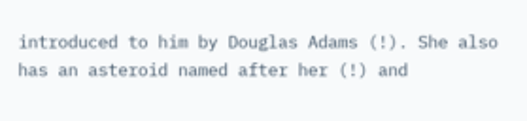introduced to him by Douglas Adams (!). She also has an asteroid named after her (!) and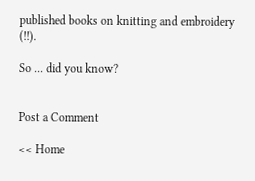published books on knitting and embroidery (!!).

So ... did you know?


Post a Comment

<< Home